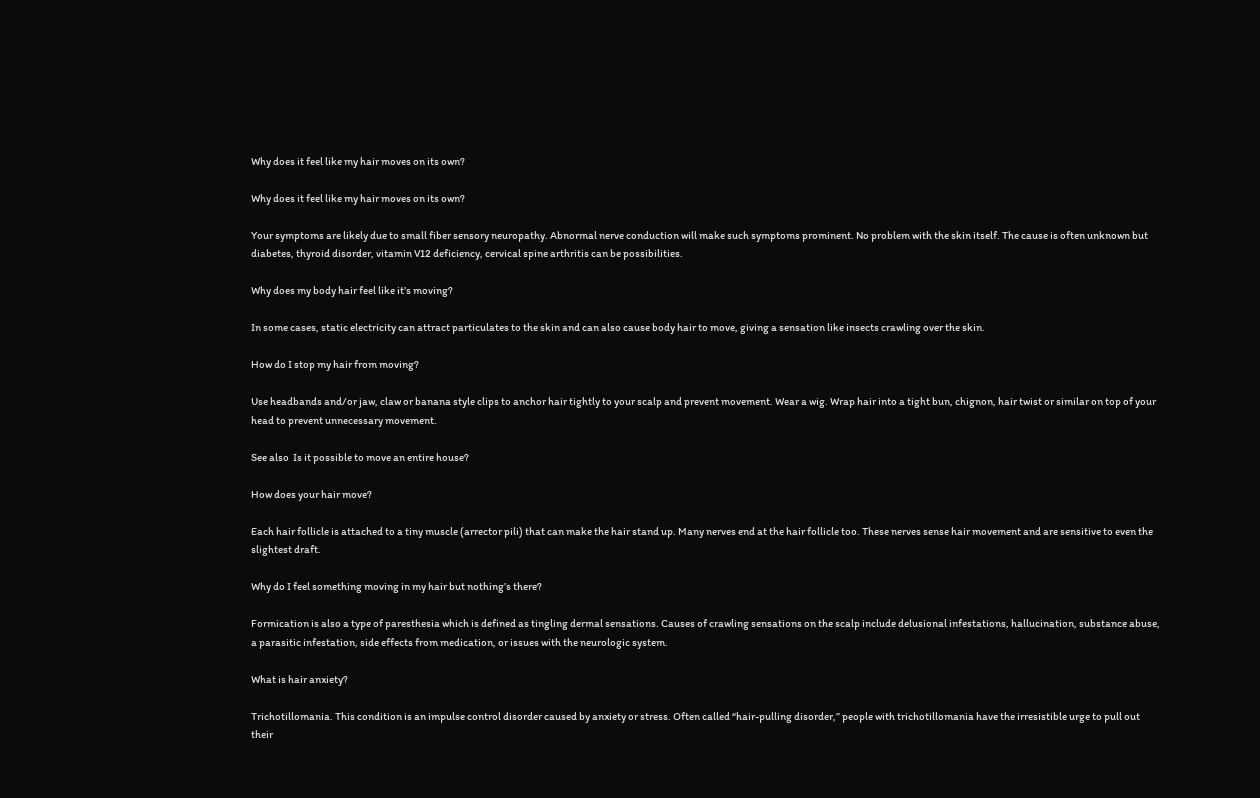Why does it feel like my hair moves on its own?

Why does it feel like my hair moves on its own?

Your symptoms are likely due to small fiber sensory neuropathy. Abnormal nerve conduction will make such symptoms prominent. No problem with the skin itself. The cause is often unknown but diabetes, thyroid disorder, vitamin V12 deficiency, cervical spine arthritis can be possibilities.

Why does my body hair feel like it’s moving?

In some cases, static electricity can attract particulates to the skin and can also cause body hair to move, giving a sensation like insects crawling over the skin.

How do I stop my hair from moving?

Use headbands and/or jaw, claw or banana style clips to anchor hair tightly to your scalp and prevent movement. Wear a wig. Wrap hair into a tight bun, chignon, hair twist or similar on top of your head to prevent unnecessary movement.

See also  Is it possible to move an entire house?

How does your hair move?

Each hair follicle is attached to a tiny muscle (arrector pili) that can make the hair stand up. Many nerves end at the hair follicle too. These nerves sense hair movement and are sensitive to even the slightest draft.

Why do I feel something moving in my hair but nothing’s there?

Formication is also a type of paresthesia which is defined as tingling dermal sensations. Causes of crawling sensations on the scalp include delusional infestations, hallucination, substance abuse, a parasitic infestation, side effects from medication, or issues with the neurologic system.

What is hair anxiety?

Trichotillomania. This condition is an impulse control disorder caused by anxiety or stress. Often called “hair-pulling disorder,” people with trichotillomania have the irresistible urge to pull out their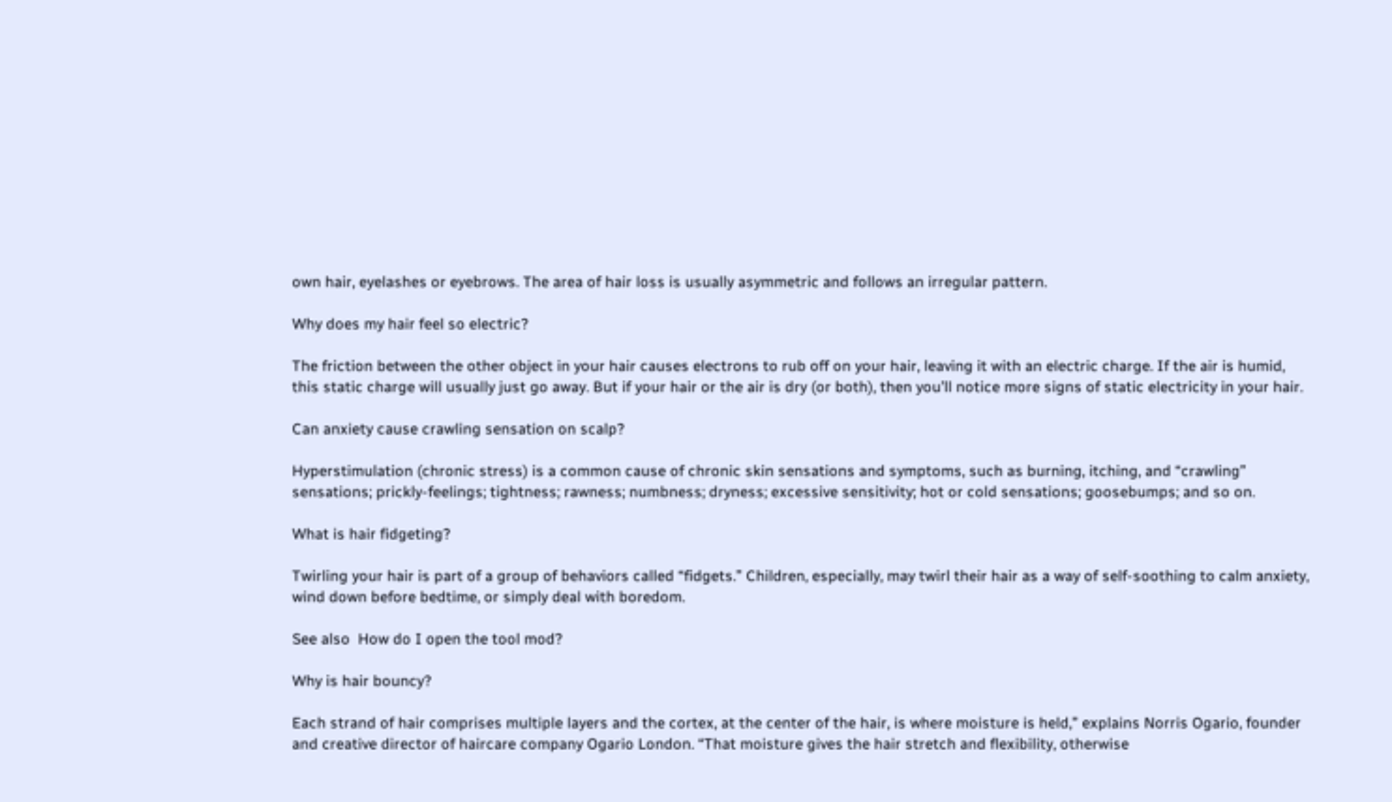own hair, eyelashes or eyebrows. The area of hair loss is usually asymmetric and follows an irregular pattern.

Why does my hair feel so electric?

The friction between the other object in your hair causes electrons to rub off on your hair, leaving it with an electric charge. If the air is humid, this static charge will usually just go away. But if your hair or the air is dry (or both), then you’ll notice more signs of static electricity in your hair.

Can anxiety cause crawling sensation on scalp?

Hyperstimulation (chronic stress) is a common cause of chronic skin sensations and symptoms, such as burning, itching, and “crawling” sensations; prickly-feelings; tightness; rawness; numbness; dryness; excessive sensitivity; hot or cold sensations; goosebumps; and so on.

What is hair fidgeting?

Twirling your hair is part of a group of behaviors called “fidgets.” Children, especially, may twirl their hair as a way of self-soothing to calm anxiety, wind down before bedtime, or simply deal with boredom.

See also  How do I open the tool mod?

Why is hair bouncy?

Each strand of hair comprises multiple layers and the cortex, at the center of the hair, is where moisture is held,” explains Norris Ogario, founder and creative director of haircare company Ogario London. “That moisture gives the hair stretch and flexibility, otherwise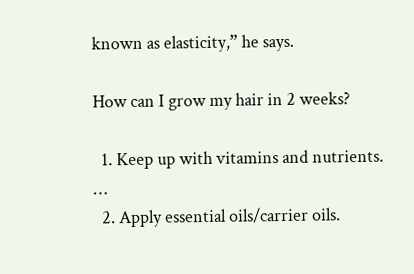known as elasticity,” he says.

How can I grow my hair in 2 weeks?

  1. Keep up with vitamins and nutrients. …
  2. Apply essential oils/carrier oils.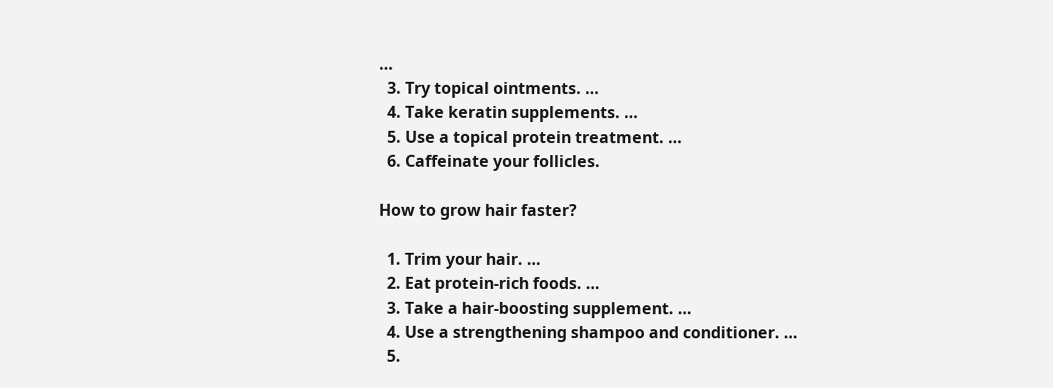…
  3. Try topical ointments. …
  4. Take keratin supplements. …
  5. Use a topical protein treatment. …
  6. Caffeinate your follicles.

How to grow hair faster?

  1. Trim your hair. …
  2. Eat protein-rich foods. …
  3. Take a hair-boosting supplement. …
  4. Use a strengthening shampoo and conditioner. …
  5.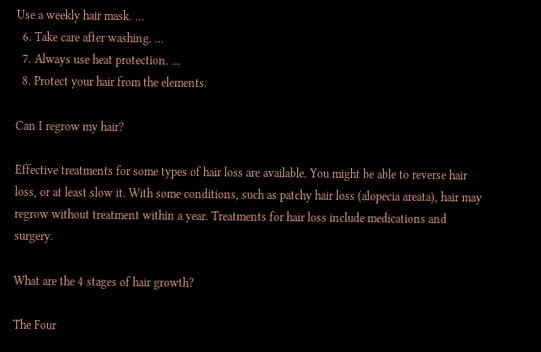Use a weekly hair mask. …
  6. Take care after washing. …
  7. Always use heat protection. …
  8. Protect your hair from the elements.

Can I regrow my hair?

Effective treatments for some types of hair loss are available. You might be able to reverse hair loss, or at least slow it. With some conditions, such as patchy hair loss (alopecia areata), hair may regrow without treatment within a year. Treatments for hair loss include medications and surgery.

What are the 4 stages of hair growth?

The Four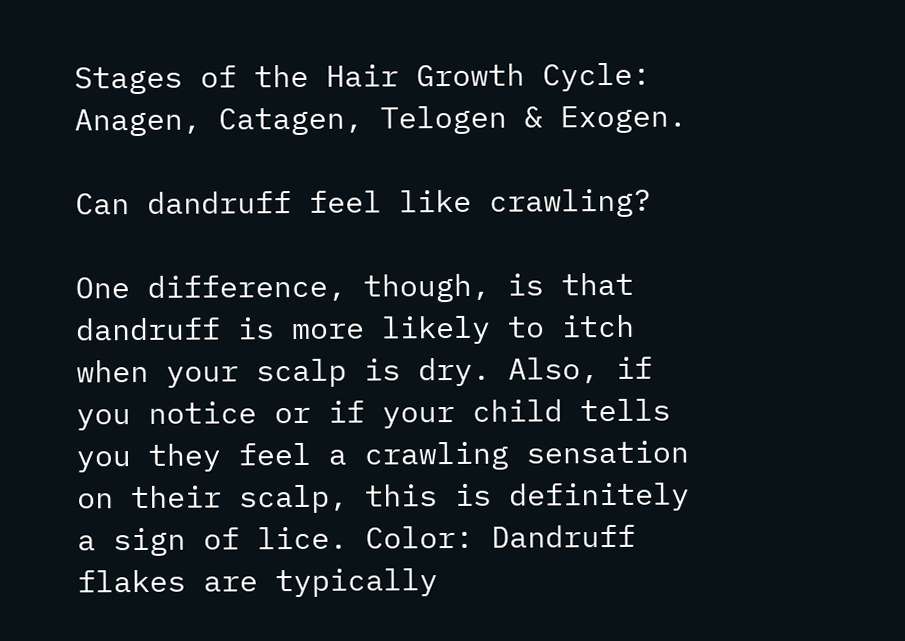Stages of the Hair Growth Cycle: Anagen, Catagen, Telogen & Exogen.

Can dandruff feel like crawling?

One difference, though, is that dandruff is more likely to itch when your scalp is dry. Also, if you notice or if your child tells you they feel a crawling sensation on their scalp, this is definitely a sign of lice. Color: Dandruff flakes are typically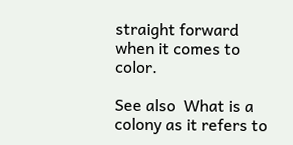straight forward when it comes to color.

See also  What is a colony as it refers to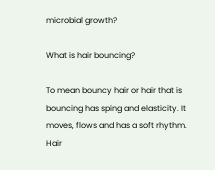microbial growth?

What is hair bouncing?

To mean bouncy hair or hair that is bouncing has sping and elasticity. It moves, flows and has a soft rhythm. Hair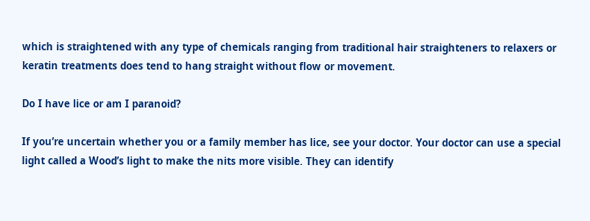which is straightened with any type of chemicals ranging from traditional hair straighteners to relaxers or keratin treatments does tend to hang straight without flow or movement.

Do I have lice or am I paranoid?

If you’re uncertain whether you or a family member has lice, see your doctor. Your doctor can use a special light called a Wood’s light to make the nits more visible. They can identify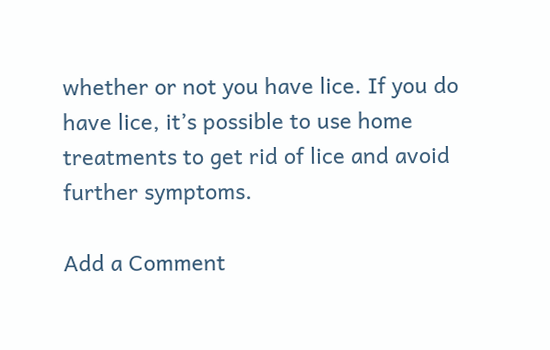whether or not you have lice. If you do have lice, it’s possible to use home treatments to get rid of lice and avoid further symptoms.

Add a Comment